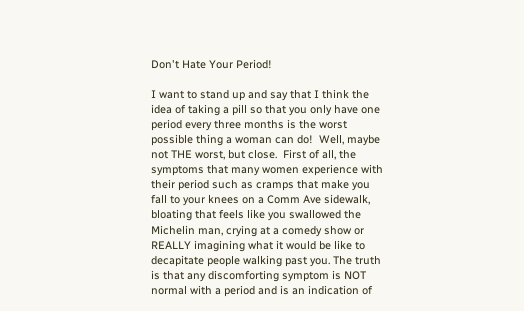Don't Hate Your Period!

I want to stand up and say that I think the idea of taking a pill so that you only have one period every three months is the worst possible thing a woman can do!  Well, maybe not THE worst, but close.  First of all, the symptoms that many women experience with their period such as cramps that make you fall to your knees on a Comm Ave sidewalk, bloating that feels like you swallowed the Michelin man, crying at a comedy show or REALLY imagining what it would be like to decapitate people walking past you. The truth is that any discomforting symptom is NOT normal with a period and is an indication of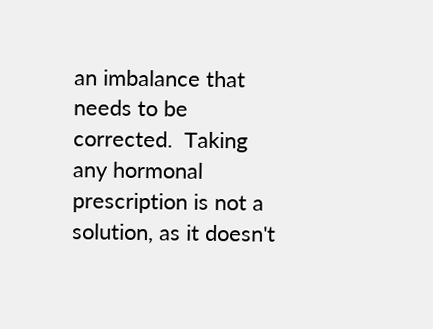an imbalance that needs to be corrected.  Taking any hormonal prescription is not a solution, as it doesn't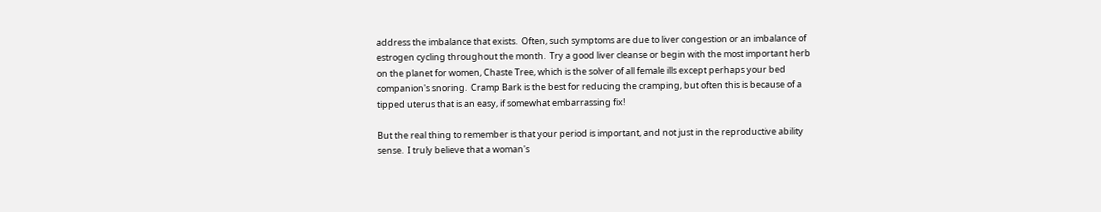address the imbalance that exists.  Often, such symptoms are due to liver congestion or an imbalance of estrogen cycling throughout the month.  Try a good liver cleanse or begin with the most important herb on the planet for women, Chaste Tree, which is the solver of all female ills except perhaps your bed companion's snoring.  Cramp Bark is the best for reducing the cramping, but often this is because of a tipped uterus that is an easy, if somewhat embarrassing fix!

But the real thing to remember is that your period is important, and not just in the reproductive ability sense.  I truly believe that a woman's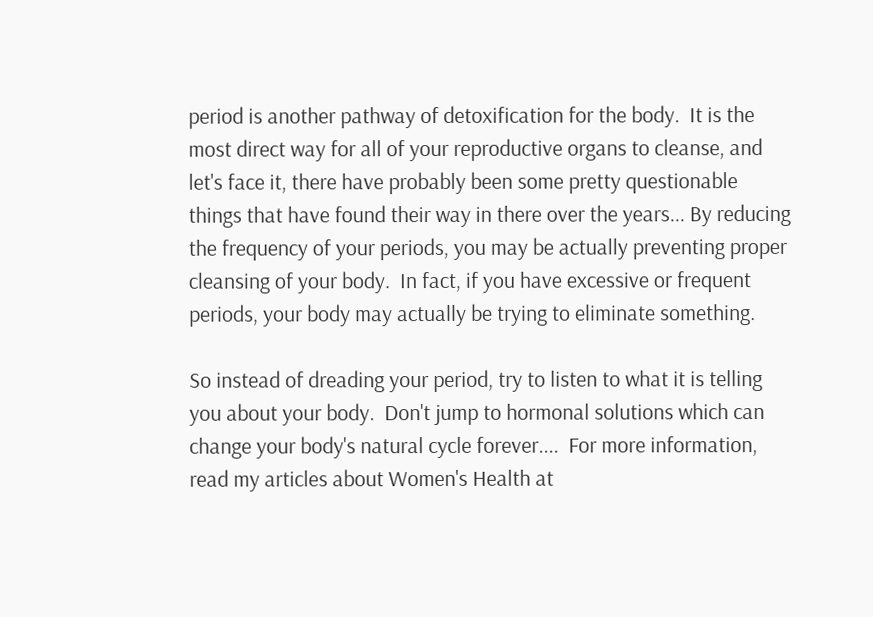period is another pathway of detoxification for the body.  It is the most direct way for all of your reproductive organs to cleanse, and let's face it, there have probably been some pretty questionable things that have found their way in there over the years... By reducing the frequency of your periods, you may be actually preventing proper cleansing of your body.  In fact, if you have excessive or frequent periods, your body may actually be trying to eliminate something.

So instead of dreading your period, try to listen to what it is telling you about your body.  Don't jump to hormonal solutions which can change your body's natural cycle forever....  For more information, read my articles about Women's Health at